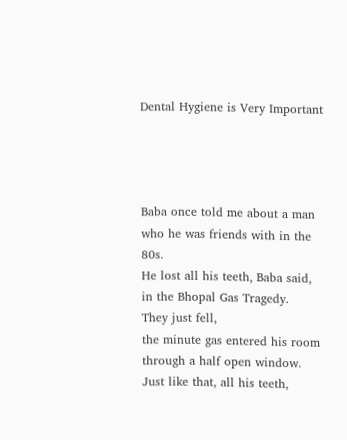Dental Hygiene is Very Important




Baba once told me about a man
who he was friends with in the 80s.
He lost all his teeth, Baba said,
in the Bhopal Gas Tragedy.
They just fell,
the minute gas entered his room
through a half open window.
Just like that, all his teeth,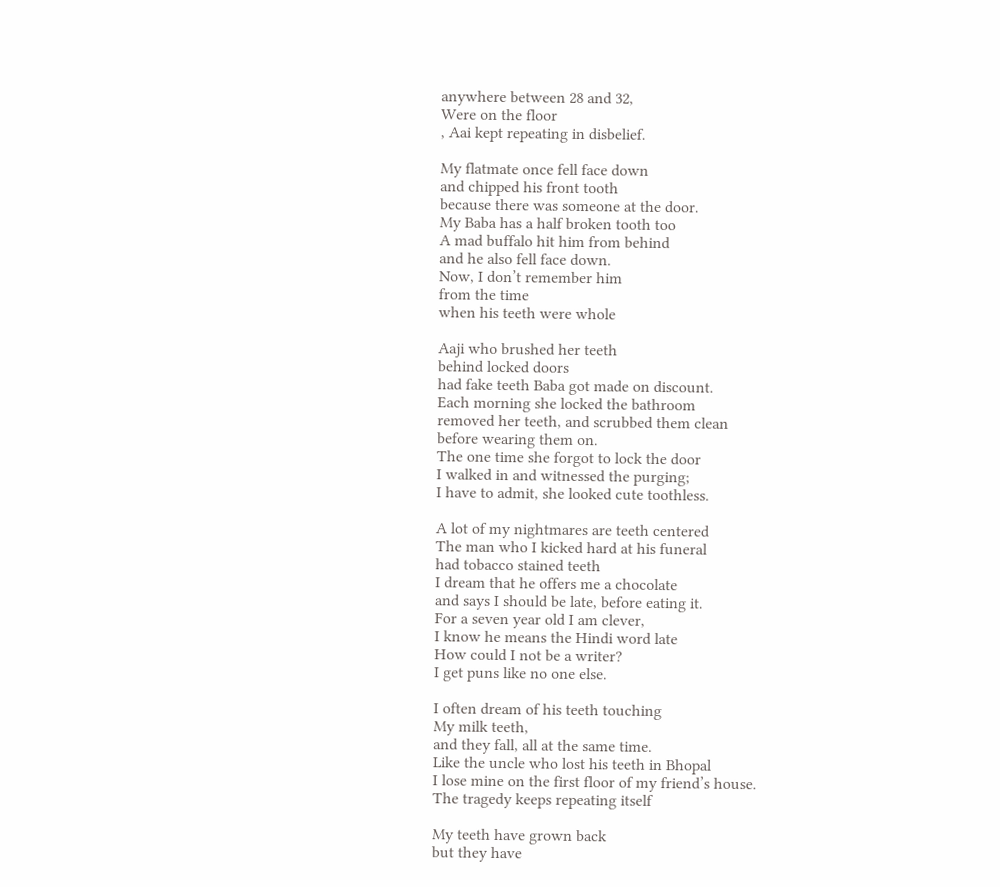anywhere between 28 and 32,
Were on the floor
, Aai kept repeating in disbelief.

My flatmate once fell face down
and chipped his front tooth
because there was someone at the door.
My Baba has a half broken tooth too
A mad buffalo hit him from behind
and he also fell face down.
Now, I don’t remember him
from the time
when his teeth were whole

Aaji who brushed her teeth
behind locked doors
had fake teeth Baba got made on discount.
Each morning she locked the bathroom
removed her teeth, and scrubbed them clean
before wearing them on.
The one time she forgot to lock the door
I walked in and witnessed the purging;
I have to admit, she looked cute toothless.

A lot of my nightmares are teeth centered
The man who I kicked hard at his funeral
had tobacco stained teeth
I dream that he offers me a chocolate
and says I should be late, before eating it.
For a seven year old I am clever,
I know he means the Hindi word late
How could I not be a writer?
I get puns like no one else.

I often dream of his teeth touching
My milk teeth,
and they fall, all at the same time.
Like the uncle who lost his teeth in Bhopal
I lose mine on the first floor of my friend’s house.
The tragedy keeps repeating itself

My teeth have grown back
but they have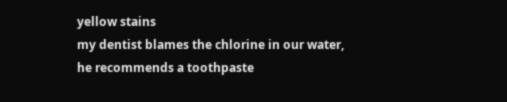yellow stains
my dentist blames the chlorine in our water,
he recommends a toothpaste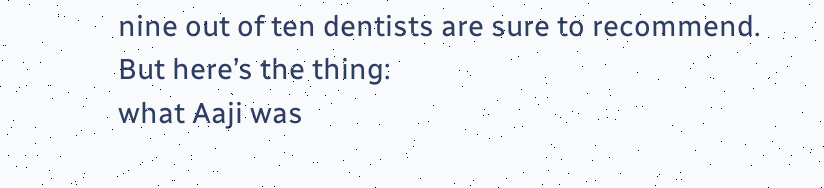nine out of ten dentists are sure to recommend.
But here’s the thing:
what Aaji was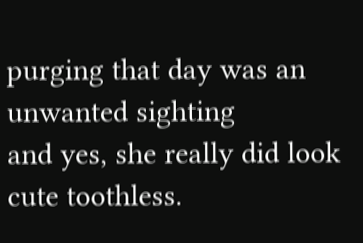purging that day was an unwanted sighting
and yes, she really did look cute toothless.